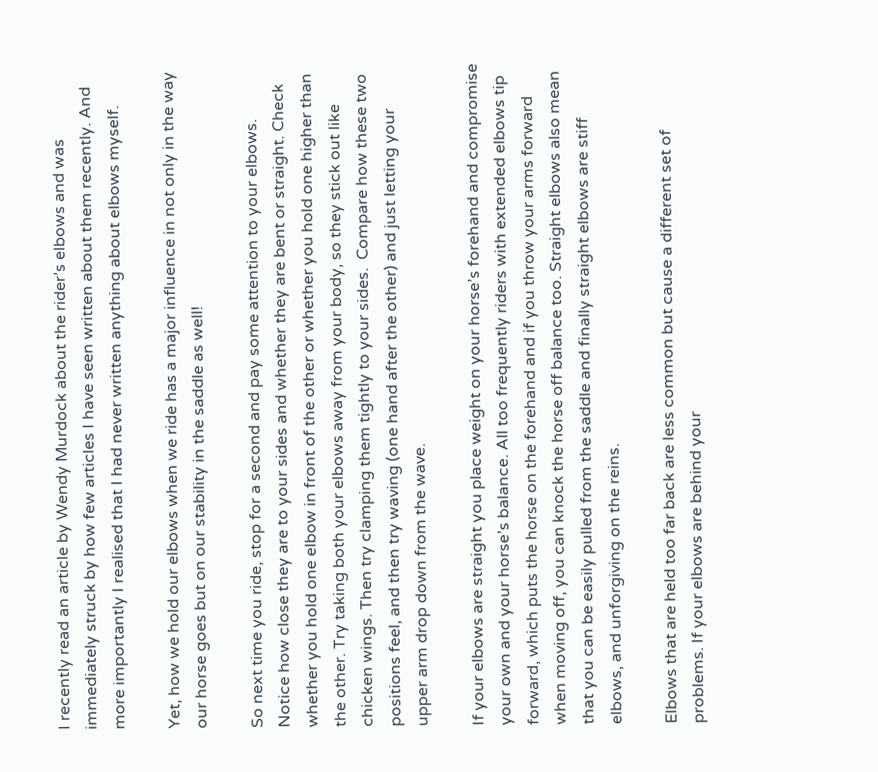I recently read an article by Wendy Murdock about the rider’s elbows and was immediately struck by how few articles I have seen written about them recently. And more importantly I realised that I had never written anything about elbows myself.

Yet, how we hold our elbows when we ride has a major influence in not only in the way our horse goes but on our stability in the saddle as well!

So next time you ride, stop for a second and pay some attention to your elbows. Notice how close they are to your sides and whether they are bent or straight. Check whether you hold one elbow in front of the other or whether you hold one higher than the other. Try taking both your elbows away from your body, so they stick out like chicken wings. Then try clamping them tightly to your sides.  Compare how these two positions feel, and then try waving (one hand after the other) and just letting your upper arm drop down from the wave.

If your elbows are straight you place weight on your horse’s forehand and compromise your own and your horse’s balance. All too frequently riders with extended elbows tip forward, which puts the horse on the forehand and if you throw your arms forward when moving off, you can knock the horse off balance too. Straight elbows also mean that you can be easily pulled from the saddle and finally straight elbows are stiff elbows, and unforgiving on the reins.

Elbows that are held too far back are less common but cause a different set of problems. If your elbows are behind your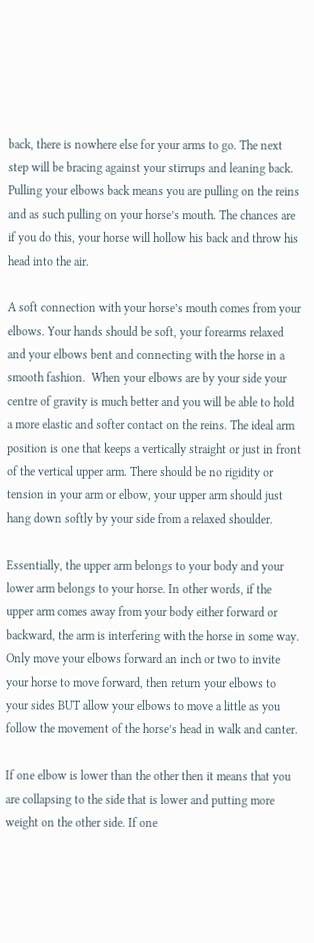back, there is nowhere else for your arms to go. The next step will be bracing against your stirrups and leaning back. Pulling your elbows back means you are pulling on the reins and as such pulling on your horse’s mouth. The chances are if you do this, your horse will hollow his back and throw his head into the air.

A soft connection with your horse’s mouth comes from your elbows. Your hands should be soft, your forearms relaxed and your elbows bent and connecting with the horse in a smooth fashion.  When your elbows are by your side your centre of gravity is much better and you will be able to hold a more elastic and softer contact on the reins. The ideal arm position is one that keeps a vertically straight or just in front of the vertical upper arm. There should be no rigidity or tension in your arm or elbow, your upper arm should just hang down softly by your side from a relaxed shoulder.

Essentially, the upper arm belongs to your body and your lower arm belongs to your horse. In other words, if the upper arm comes away from your body either forward or backward, the arm is interfering with the horse in some way. Only move your elbows forward an inch or two to invite your horse to move forward, then return your elbows to your sides BUT allow your elbows to move a little as you follow the movement of the horse’s head in walk and canter.

If one elbow is lower than the other then it means that you are collapsing to the side that is lower and putting more weight on the other side. If one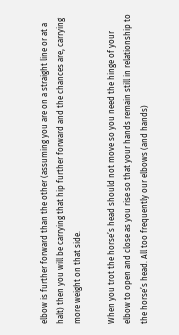elbow is further forward than the other (assuming you are on a straight line or at a halt) then you will be carrying that hip further forward and the chances are, carrying more weight on that side.

When you trot the horse’s head should not move so you need the hinge of your elbow to open and close as you rise so that your hands remain still in relationship to the horse’s head. All too frequently our elbows (and hands)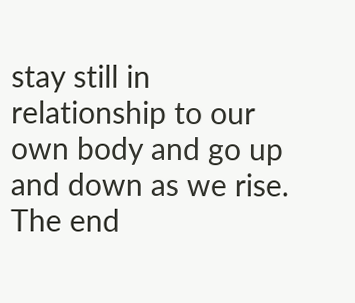stay still in relationship to our own body and go up and down as we rise. The end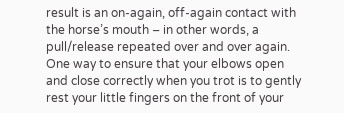result is an on-again, off-again contact with the horse’s mouth – in other words, a pull/release repeated over and over again. One way to ensure that your elbows open and close correctly when you trot is to gently rest your little fingers on the front of your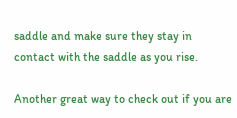saddle and make sure they stay in contact with the saddle as you rise.

Another great way to check out if you are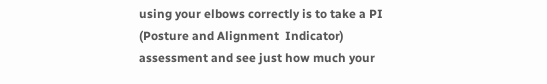using your elbows correctly is to take a PI (Posture and Alignment  Indicator) assessment and see just how much your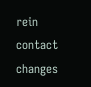rein contact changes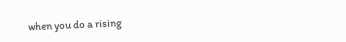when you do a rising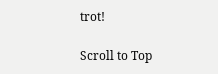trot!

Scroll to Top